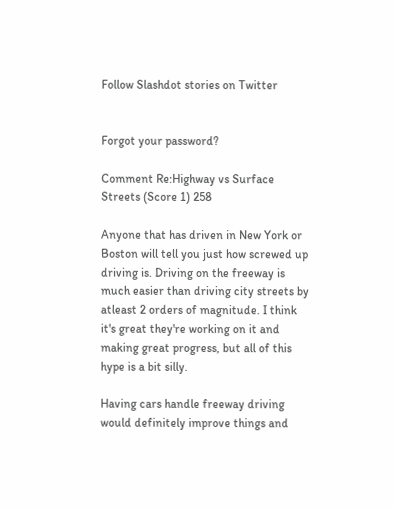Follow Slashdot stories on Twitter


Forgot your password?

Comment Re:Highway vs Surface Streets (Score 1) 258

Anyone that has driven in New York or Boston will tell you just how screwed up driving is. Driving on the freeway is much easier than driving city streets by atleast 2 orders of magnitude. I think it's great they're working on it and making great progress, but all of this hype is a bit silly.

Having cars handle freeway driving would definitely improve things and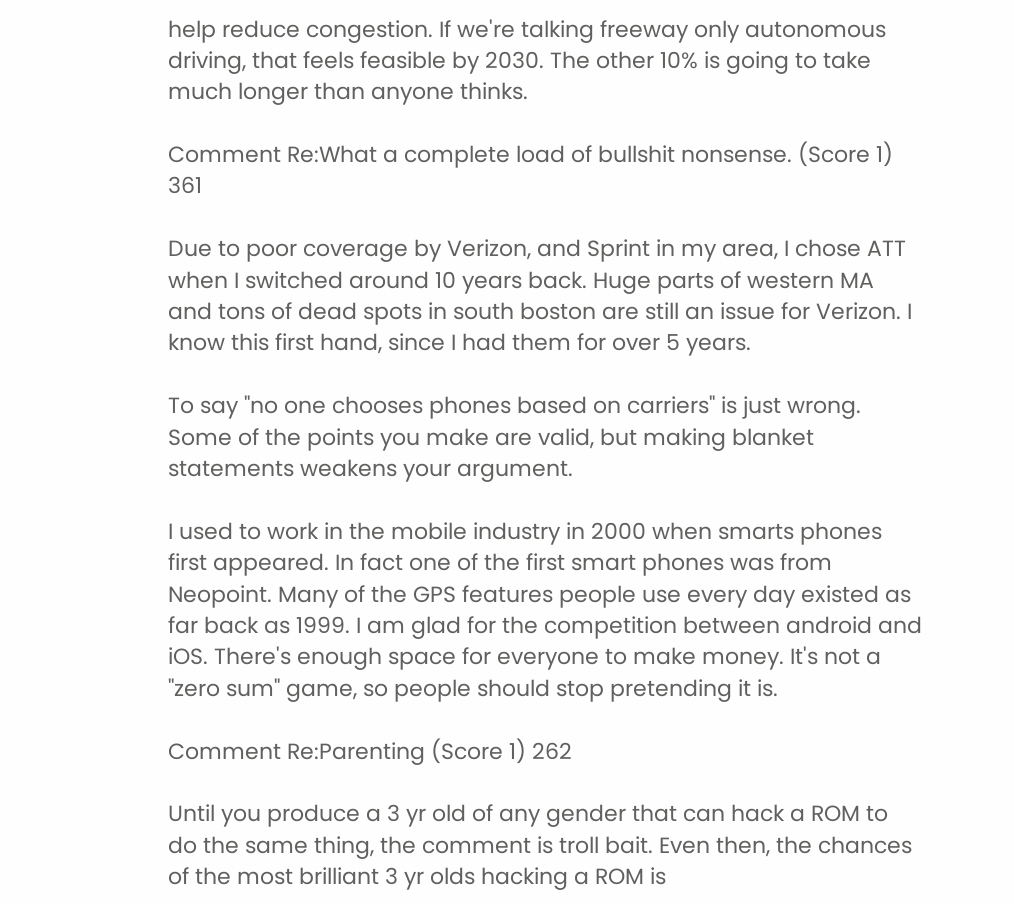help reduce congestion. If we're talking freeway only autonomous driving, that feels feasible by 2030. The other 10% is going to take much longer than anyone thinks.

Comment Re:What a complete load of bullshit nonsense. (Score 1) 361

Due to poor coverage by Verizon, and Sprint in my area, I chose ATT when I switched around 10 years back. Huge parts of western MA and tons of dead spots in south boston are still an issue for Verizon. I know this first hand, since I had them for over 5 years.

To say "no one chooses phones based on carriers" is just wrong. Some of the points you make are valid, but making blanket statements weakens your argument.

I used to work in the mobile industry in 2000 when smarts phones first appeared. In fact one of the first smart phones was from Neopoint. Many of the GPS features people use every day existed as far back as 1999. I am glad for the competition between android and iOS. There's enough space for everyone to make money. It's not a "zero sum" game, so people should stop pretending it is.

Comment Re:Parenting (Score 1) 262

Until you produce a 3 yr old of any gender that can hack a ROM to do the same thing, the comment is troll bait. Even then, the chances of the most brilliant 3 yr olds hacking a ROM is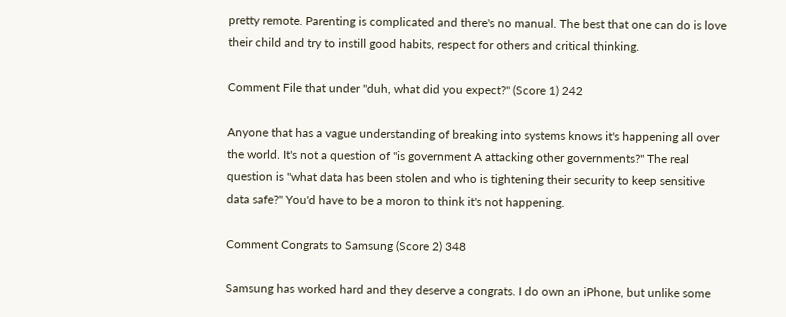pretty remote. Parenting is complicated and there's no manual. The best that one can do is love their child and try to instill good habits, respect for others and critical thinking.

Comment File that under "duh, what did you expect?" (Score 1) 242

Anyone that has a vague understanding of breaking into systems knows it's happening all over the world. It's not a question of "is government A attacking other governments?" The real question is "what data has been stolen and who is tightening their security to keep sensitive data safe?" You'd have to be a moron to think it's not happening.

Comment Congrats to Samsung (Score 2) 348

Samsung has worked hard and they deserve a congrats. I do own an iPhone, but unlike some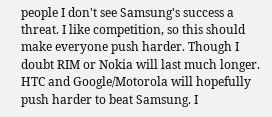people I don't see Samsung's success a threat. I like competition, so this should make everyone push harder. Though I doubt RIM or Nokia will last much longer. HTC and Google/Motorola will hopefully push harder to beat Samsung. I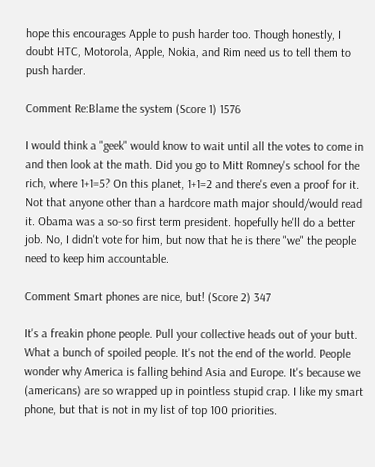hope this encourages Apple to push harder too. Though honestly, I doubt HTC, Motorola, Apple, Nokia, and Rim need us to tell them to push harder.

Comment Re:Blame the system (Score 1) 1576

I would think a "geek" would know to wait until all the votes to come in and then look at the math. Did you go to Mitt Romney's school for the rich, where 1+1=5? On this planet, 1+1=2 and there's even a proof for it. Not that anyone other than a hardcore math major should/would read it. Obama was a so-so first term president. hopefully he'll do a better job. No, I didn't vote for him, but now that he is there "we" the people need to keep him accountable.

Comment Smart phones are nice, but! (Score 2) 347

It's a freakin phone people. Pull your collective heads out of your butt. What a bunch of spoiled people. It's not the end of the world. People wonder why America is falling behind Asia and Europe. It's because we (americans) are so wrapped up in pointless stupid crap. I like my smart phone, but that is not in my list of top 100 priorities.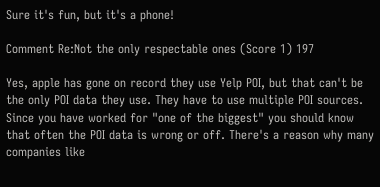Sure it's fun, but it's a phone!

Comment Re:Not the only respectable ones (Score 1) 197

Yes, apple has gone on record they use Yelp POI, but that can't be the only POI data they use. They have to use multiple POI sources. Since you have worked for "one of the biggest" you should know that often the POI data is wrong or off. There's a reason why many companies like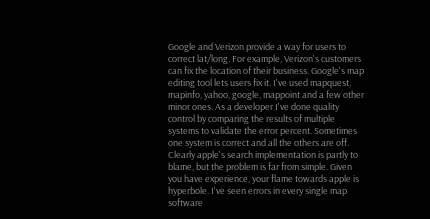Google and Verizon provide a way for users to correct lat/long. For example, Verizon's customers can fix the location of their business. Google's map editing tool lets users fix it. I've used mapquest, mapinfo, yahoo, google, mappoint and a few other minor ones. As a developer I've done quality control by comparing the results of multiple systems to validate the error percent. Sometimes one system is correct and all the others are off. Clearly apple's search implementation is partly to blame, but the problem is far from simple. Given you have experience, your flame towards apple is hyperbole. I've seen errors in every single map software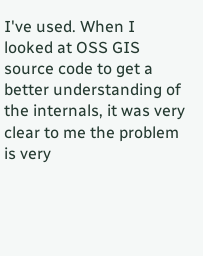I've used. When I looked at OSS GIS source code to get a better understanding of the internals, it was very clear to me the problem is very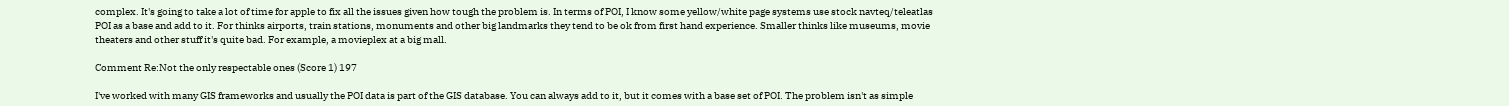complex. It's going to take a lot of time for apple to fix all the issues given how tough the problem is. In terms of POI, I know some yellow/white page systems use stock navteq/teleatlas POI as a base and add to it. For thinks airports, train stations, monuments and other big landmarks they tend to be ok from first hand experience. Smaller thinks like museums, movie theaters and other stuff it's quite bad. For example, a movieplex at a big mall.

Comment Re:Not the only respectable ones (Score 1) 197

I've worked with many GIS frameworks and usually the POI data is part of the GIS database. You can always add to it, but it comes with a base set of POI. The problem isn't as simple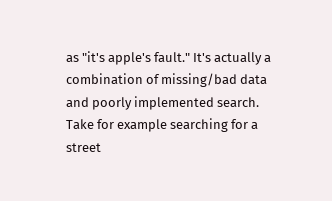as "it's apple's fault." It's actually a combination of missing/bad data and poorly implemented search. Take for example searching for a street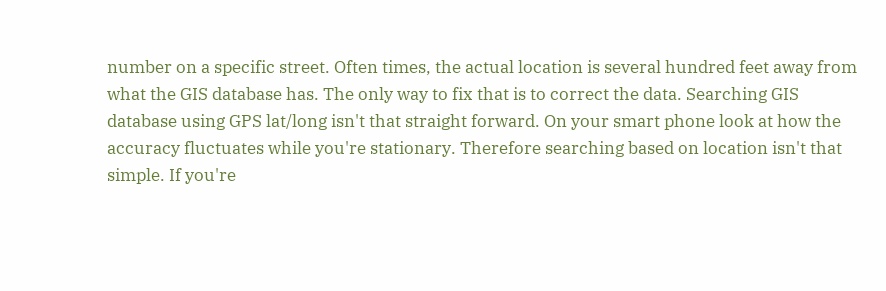number on a specific street. Often times, the actual location is several hundred feet away from what the GIS database has. The only way to fix that is to correct the data. Searching GIS database using GPS lat/long isn't that straight forward. On your smart phone look at how the accuracy fluctuates while you're stationary. Therefore searching based on location isn't that simple. If you're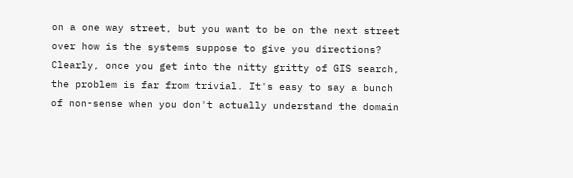on a one way street, but you want to be on the next street over how is the systems suppose to give you directions? Clearly, once you get into the nitty gritty of GIS search, the problem is far from trivial. It's easy to say a bunch of non-sense when you don't actually understand the domain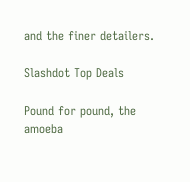and the finer detailers.

Slashdot Top Deals

Pound for pound, the amoeba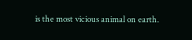is the most vicious animal on earth.